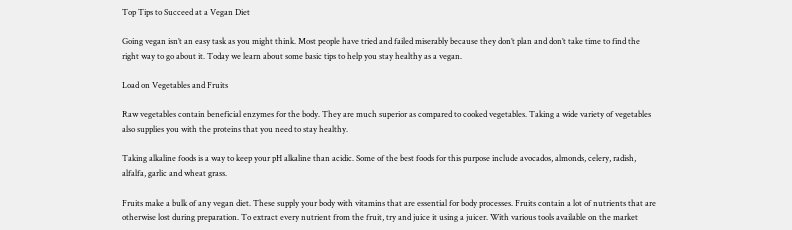Top Tips to Succeed at a Vegan Diet

Going vegan isn’t an easy task as you might think. Most people have tried and failed miserably because they don’t plan and don’t take time to find the right way to go about it. Today we learn about some basic tips to help you stay healthy as a vegan.

Load on Vegetables and Fruits

Raw vegetables contain beneficial enzymes for the body. They are much superior as compared to cooked vegetables. Taking a wide variety of vegetables also supplies you with the proteins that you need to stay healthy.

Taking alkaline foods is a way to keep your pH alkaline than acidic. Some of the best foods for this purpose include avocados, almonds, celery, radish, alfalfa, garlic and wheat grass.

Fruits make a bulk of any vegan diet. These supply your body with vitamins that are essential for body processes. Fruits contain a lot of nutrients that are otherwise lost during preparation. To extract every nutrient from the fruit, try and juice it using a juicer. With various tools available on the market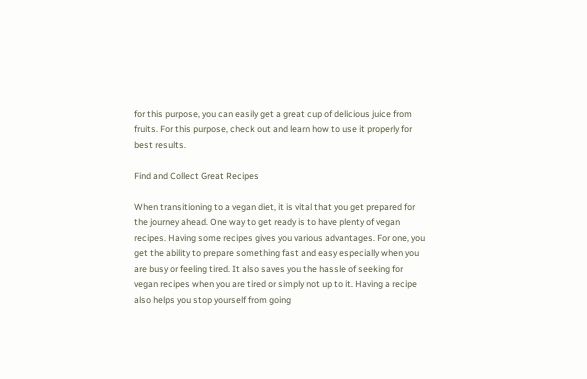for this purpose, you can easily get a great cup of delicious juice from fruits. For this purpose, check out and learn how to use it properly for best results.

Find and Collect Great Recipes

When transitioning to a vegan diet, it is vital that you get prepared for the journey ahead. One way to get ready is to have plenty of vegan recipes. Having some recipes gives you various advantages. For one, you get the ability to prepare something fast and easy especially when you are busy or feeling tired. It also saves you the hassle of seeking for vegan recipes when you are tired or simply not up to it. Having a recipe also helps you stop yourself from going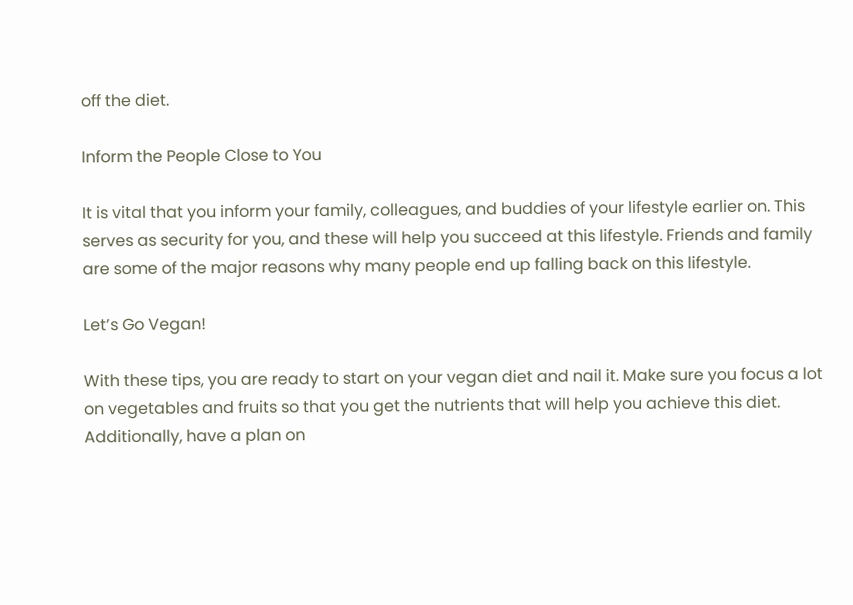off the diet.

Inform the People Close to You

It is vital that you inform your family, colleagues, and buddies of your lifestyle earlier on. This serves as security for you, and these will help you succeed at this lifestyle. Friends and family are some of the major reasons why many people end up falling back on this lifestyle.

Let’s Go Vegan!

With these tips, you are ready to start on your vegan diet and nail it. Make sure you focus a lot on vegetables and fruits so that you get the nutrients that will help you achieve this diet. Additionally, have a plan on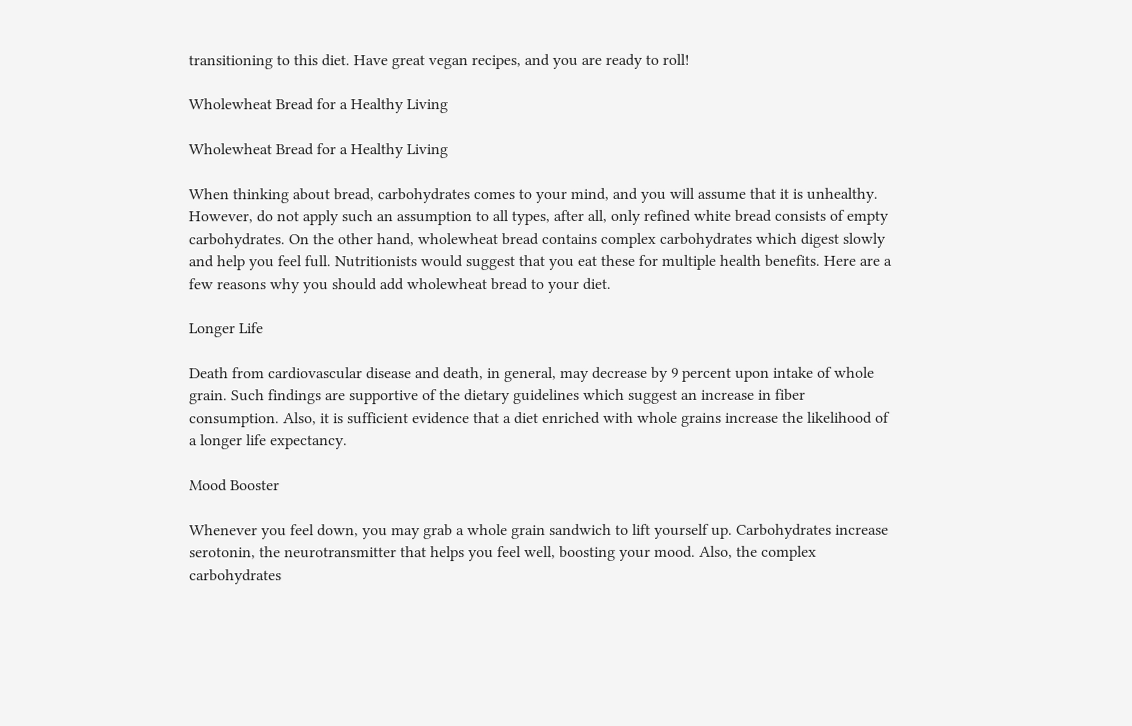transitioning to this diet. Have great vegan recipes, and you are ready to roll!

Wholewheat Bread for a Healthy Living

Wholewheat Bread for a Healthy Living

When thinking about bread, carbohydrates comes to your mind, and you will assume that it is unhealthy. However, do not apply such an assumption to all types, after all, only refined white bread consists of empty carbohydrates. On the other hand, wholewheat bread contains complex carbohydrates which digest slowly and help you feel full. Nutritionists would suggest that you eat these for multiple health benefits. Here are a few reasons why you should add wholewheat bread to your diet.

Longer Life

Death from cardiovascular disease and death, in general, may decrease by 9 percent upon intake of whole grain. Such findings are supportive of the dietary guidelines which suggest an increase in fiber consumption. Also, it is sufficient evidence that a diet enriched with whole grains increase the likelihood of a longer life expectancy.

Mood Booster

Whenever you feel down, you may grab a whole grain sandwich to lift yourself up. Carbohydrates increase serotonin, the neurotransmitter that helps you feel well, boosting your mood. Also, the complex carbohydrates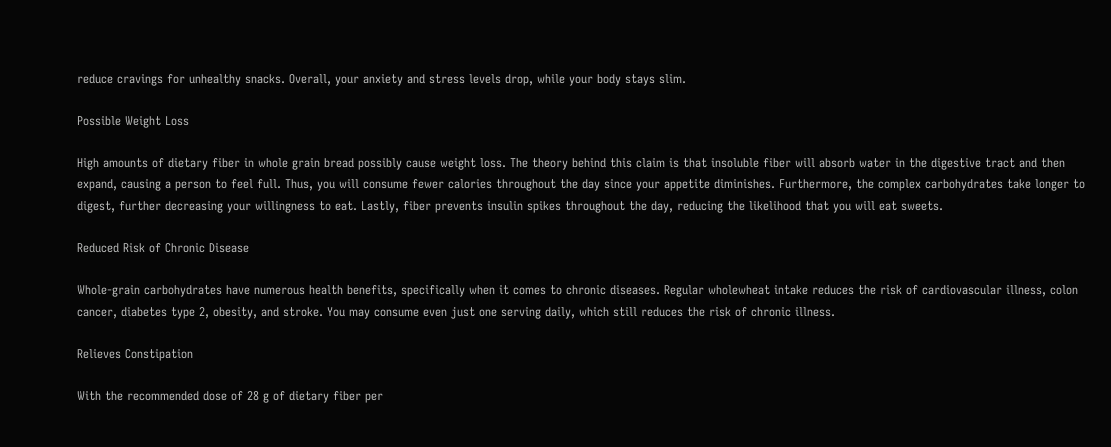reduce cravings for unhealthy snacks. Overall, your anxiety and stress levels drop, while your body stays slim.

Possible Weight Loss

High amounts of dietary fiber in whole grain bread possibly cause weight loss. The theory behind this claim is that insoluble fiber will absorb water in the digestive tract and then expand, causing a person to feel full. Thus, you will consume fewer calories throughout the day since your appetite diminishes. Furthermore, the complex carbohydrates take longer to digest, further decreasing your willingness to eat. Lastly, fiber prevents insulin spikes throughout the day, reducing the likelihood that you will eat sweets.

Reduced Risk of Chronic Disease

Whole-grain carbohydrates have numerous health benefits, specifically when it comes to chronic diseases. Regular wholewheat intake reduces the risk of cardiovascular illness, colon cancer, diabetes type 2, obesity, and stroke. You may consume even just one serving daily, which still reduces the risk of chronic illness.

Relieves Constipation

With the recommended dose of 28 g of dietary fiber per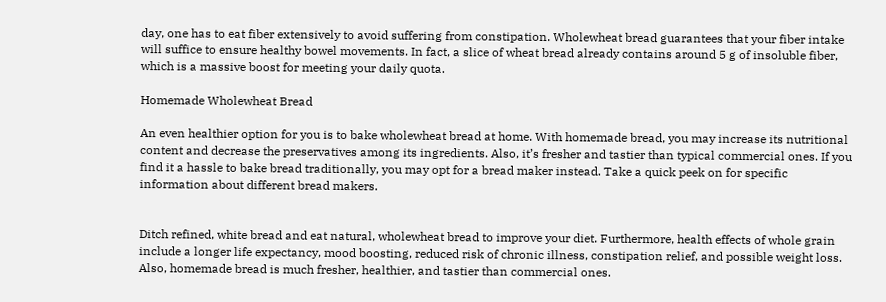day, one has to eat fiber extensively to avoid suffering from constipation. Wholewheat bread guarantees that your fiber intake will suffice to ensure healthy bowel movements. In fact, a slice of wheat bread already contains around 5 g of insoluble fiber, which is a massive boost for meeting your daily quota.

Homemade Wholewheat Bread

An even healthier option for you is to bake wholewheat bread at home. With homemade bread, you may increase its nutritional content and decrease the preservatives among its ingredients. Also, it’s fresher and tastier than typical commercial ones. If you find it a hassle to bake bread traditionally, you may opt for a bread maker instead. Take a quick peek on for specific information about different bread makers.


Ditch refined, white bread and eat natural, wholewheat bread to improve your diet. Furthermore, health effects of whole grain include a longer life expectancy, mood boosting, reduced risk of chronic illness, constipation relief, and possible weight loss. Also, homemade bread is much fresher, healthier, and tastier than commercial ones.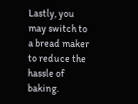Lastly, you may switch to a bread maker to reduce the hassle of baking.